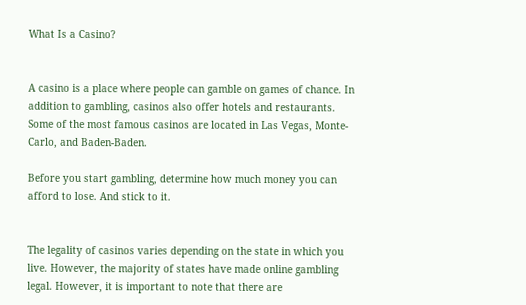What Is a Casino?


A casino is a place where people can gamble on games of chance. In addition to gambling, casinos also offer hotels and restaurants. Some of the most famous casinos are located in Las Vegas, Monte-Carlo, and Baden-Baden.

Before you start gambling, determine how much money you can afford to lose. And stick to it.


The legality of casinos varies depending on the state in which you live. However, the majority of states have made online gambling legal. However, it is important to note that there are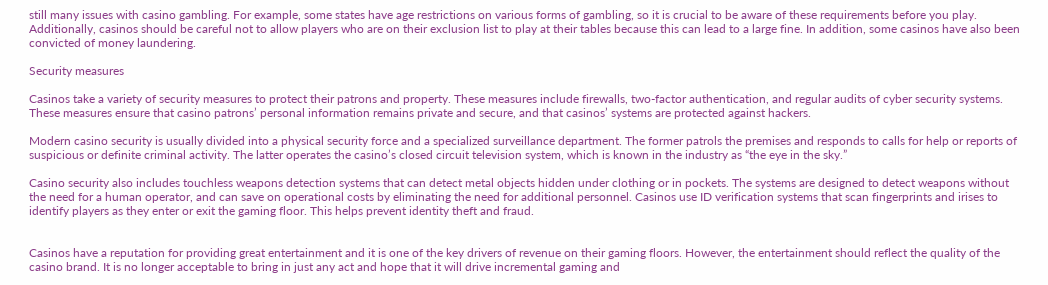still many issues with casino gambling. For example, some states have age restrictions on various forms of gambling, so it is crucial to be aware of these requirements before you play. Additionally, casinos should be careful not to allow players who are on their exclusion list to play at their tables because this can lead to a large fine. In addition, some casinos have also been convicted of money laundering.

Security measures

Casinos take a variety of security measures to protect their patrons and property. These measures include firewalls, two-factor authentication, and regular audits of cyber security systems. These measures ensure that casino patrons’ personal information remains private and secure, and that casinos’ systems are protected against hackers.

Modern casino security is usually divided into a physical security force and a specialized surveillance department. The former patrols the premises and responds to calls for help or reports of suspicious or definite criminal activity. The latter operates the casino’s closed circuit television system, which is known in the industry as “the eye in the sky.”

Casino security also includes touchless weapons detection systems that can detect metal objects hidden under clothing or in pockets. The systems are designed to detect weapons without the need for a human operator, and can save on operational costs by eliminating the need for additional personnel. Casinos use ID verification systems that scan fingerprints and irises to identify players as they enter or exit the gaming floor. This helps prevent identity theft and fraud.


Casinos have a reputation for providing great entertainment and it is one of the key drivers of revenue on their gaming floors. However, the entertainment should reflect the quality of the casino brand. It is no longer acceptable to bring in just any act and hope that it will drive incremental gaming and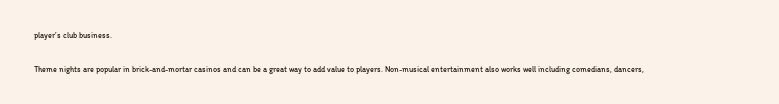player’s club business.

Theme nights are popular in brick-and-mortar casinos and can be a great way to add value to players. Non-musical entertainment also works well including comedians, dancers,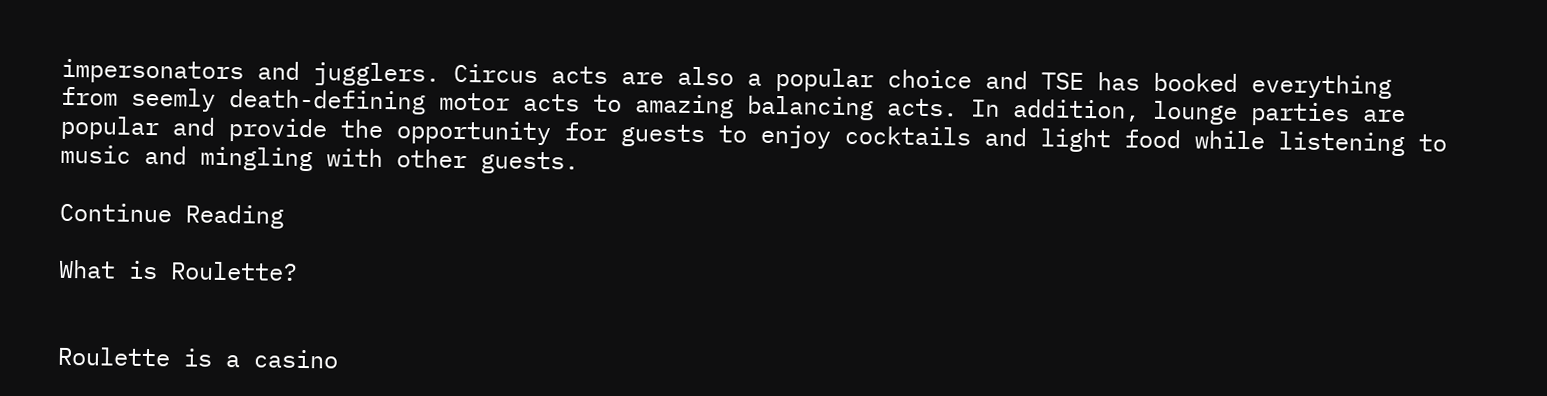impersonators and jugglers. Circus acts are also a popular choice and TSE has booked everything from seemly death-defining motor acts to amazing balancing acts. In addition, lounge parties are popular and provide the opportunity for guests to enjoy cocktails and light food while listening to music and mingling with other guests.

Continue Reading

What is Roulette?


Roulette is a casino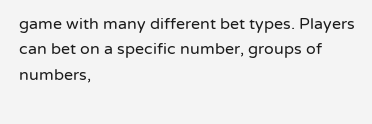game with many different bet types. Players can bet on a specific number, groups of numbers,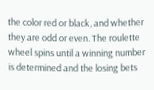the color red or black, and whether they are odd or even. The roulette wheel spins until a winning number is determined and the losing bets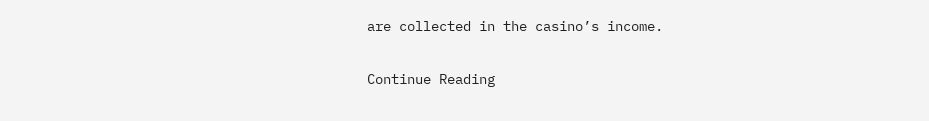are collected in the casino’s income.

Continue Reading